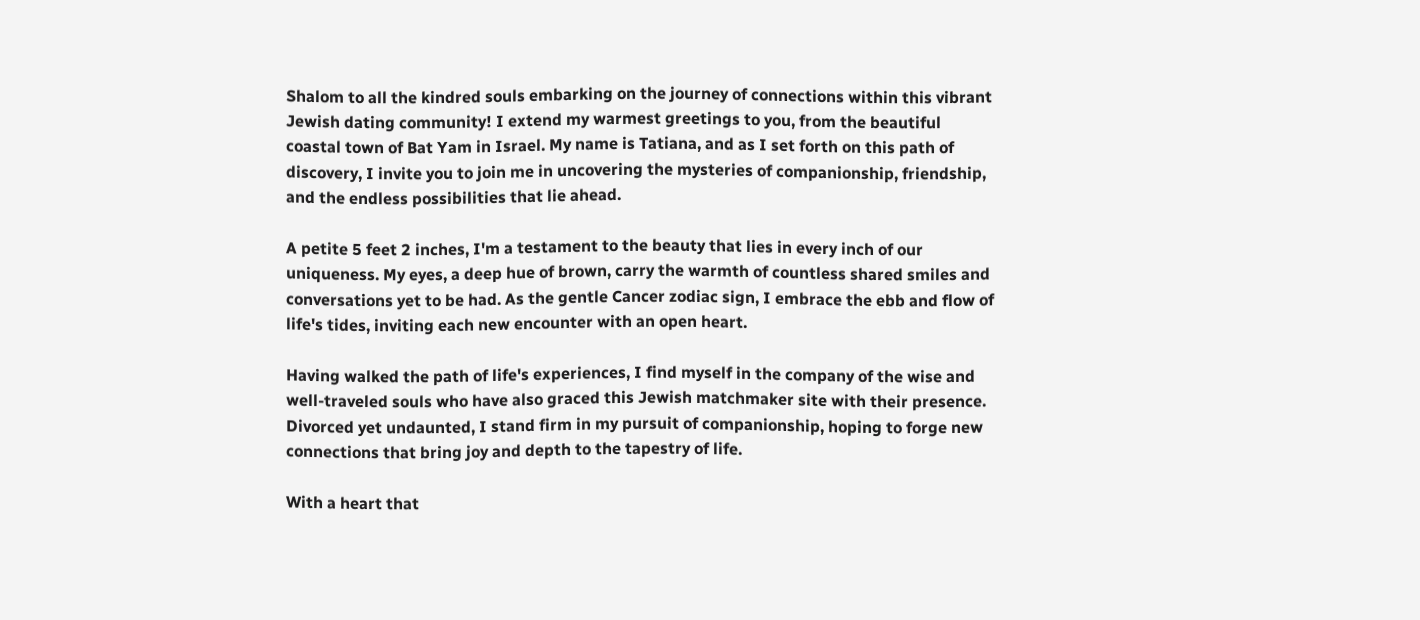Shalom to all the kindred souls embarking on the journey of connections within this vibrant Jewish dating community! I extend my warmest greetings to you, from the beautiful coastal town of Bat Yam in Israel. My name is Tatiana, and as I set forth on this path of discovery, I invite you to join me in uncovering the mysteries of companionship, friendship, and the endless possibilities that lie ahead.

A petite 5 feet 2 inches, I'm a testament to the beauty that lies in every inch of our uniqueness. My eyes, a deep hue of brown, carry the warmth of countless shared smiles and conversations yet to be had. As the gentle Cancer zodiac sign, I embrace the ebb and flow of life's tides, inviting each new encounter with an open heart.

Having walked the path of life's experiences, I find myself in the company of the wise and well-traveled souls who have also graced this Jewish matchmaker site with their presence. Divorced yet undaunted, I stand firm in my pursuit of companionship, hoping to forge new connections that bring joy and depth to the tapestry of life.

With a heart that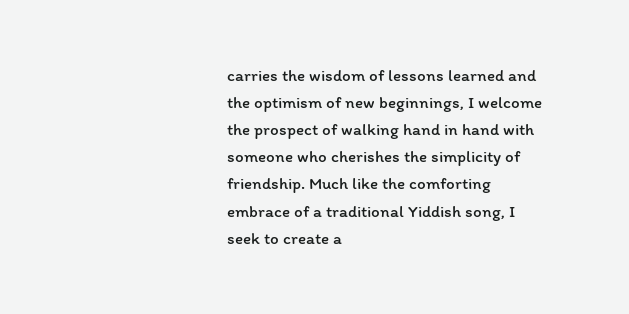carries the wisdom of lessons learned and the optimism of new beginnings, I welcome the prospect of walking hand in hand with someone who cherishes the simplicity of friendship. Much like the comforting embrace of a traditional Yiddish song, I seek to create a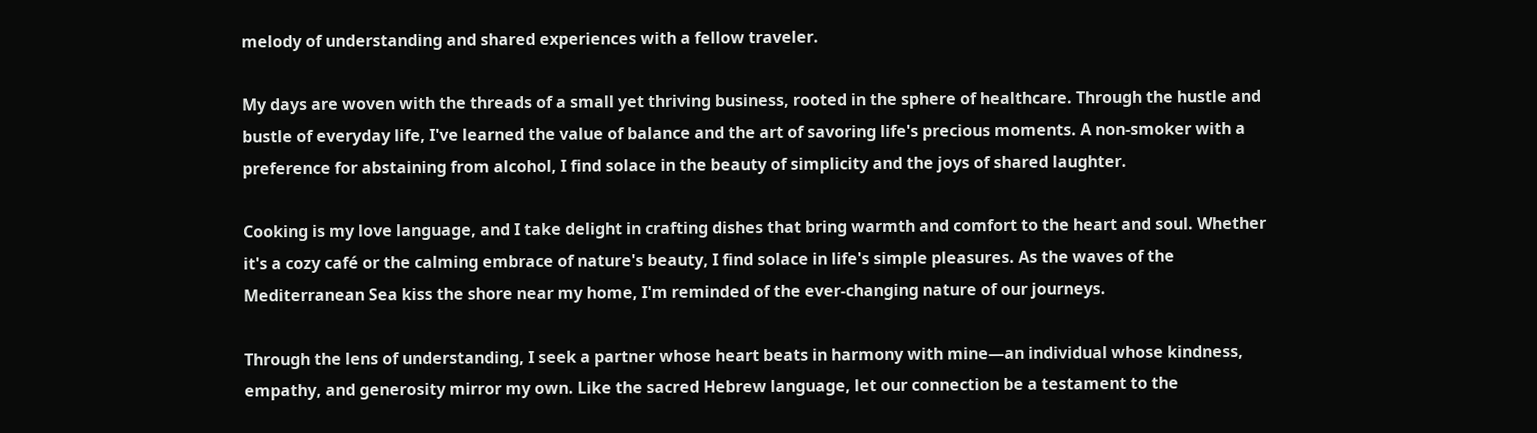melody of understanding and shared experiences with a fellow traveler.

My days are woven with the threads of a small yet thriving business, rooted in the sphere of healthcare. Through the hustle and bustle of everyday life, I've learned the value of balance and the art of savoring life's precious moments. A non-smoker with a preference for abstaining from alcohol, I find solace in the beauty of simplicity and the joys of shared laughter.

Cooking is my love language, and I take delight in crafting dishes that bring warmth and comfort to the heart and soul. Whether it's a cozy café or the calming embrace of nature's beauty, I find solace in life's simple pleasures. As the waves of the Mediterranean Sea kiss the shore near my home, I'm reminded of the ever-changing nature of our journeys.

Through the lens of understanding, I seek a partner whose heart beats in harmony with mine—an individual whose kindness, empathy, and generosity mirror my own. Like the sacred Hebrew language, let our connection be a testament to the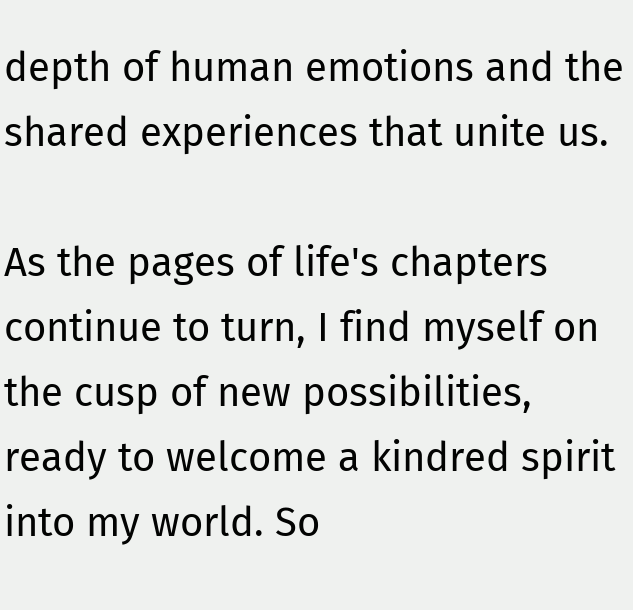depth of human emotions and the shared experiences that unite us.

As the pages of life's chapters continue to turn, I find myself on the cusp of new possibilities, ready to welcome a kindred spirit into my world. So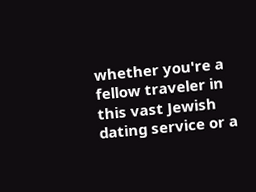whether you're a fellow traveler in this vast Jewish dating service or a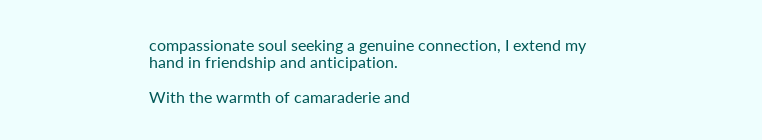compassionate soul seeking a genuine connection, I extend my hand in friendship and anticipation.

With the warmth of camaraderie and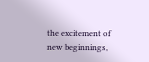the excitement of new beginnings,